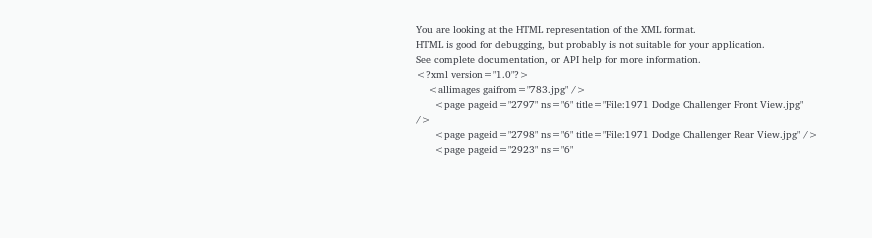You are looking at the HTML representation of the XML format.
HTML is good for debugging, but probably is not suitable for your application.
See complete documentation, or API help for more information.
<?xml version="1.0"?>
    <allimages gaifrom="783.jpg" />
      <page pageid="2797" ns="6" title="File:1971 Dodge Challenger Front View.jpg" />
      <page pageid="2798" ns="6" title="File:1971 Dodge Challenger Rear View.jpg" />
      <page pageid="2923" ns="6"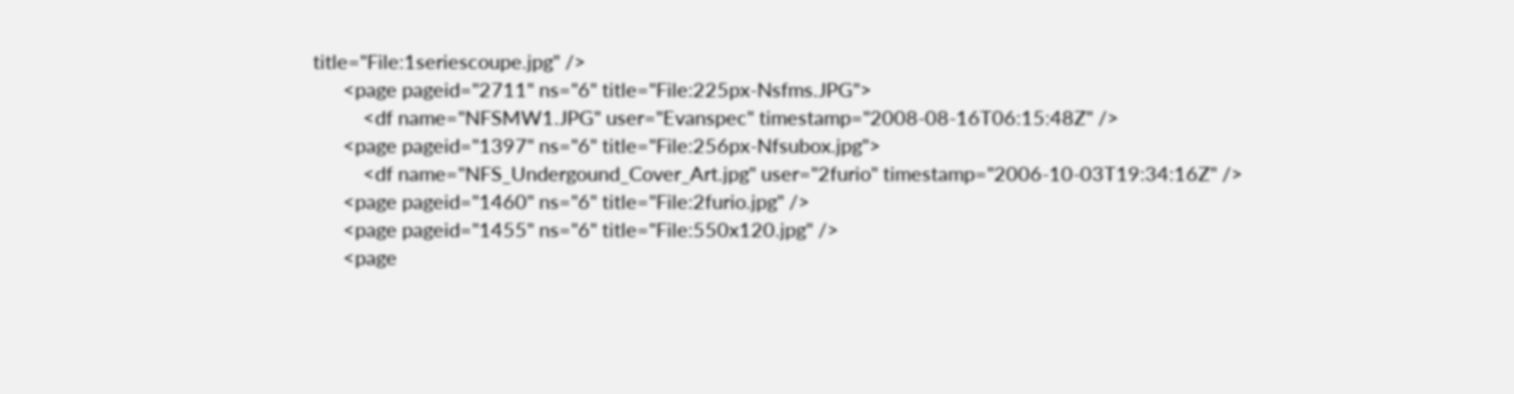title="File:1seriescoupe.jpg" />
      <page pageid="2711" ns="6" title="File:225px-Nsfms.JPG">
          <df name="NFSMW1.JPG" user="Evanspec" timestamp="2008-08-16T06:15:48Z" />
      <page pageid="1397" ns="6" title="File:256px-Nfsubox.jpg">
          <df name="NFS_Undergound_Cover_Art.jpg" user="2furio" timestamp="2006-10-03T19:34:16Z" />
      <page pageid="1460" ns="6" title="File:2furio.jpg" />
      <page pageid="1455" ns="6" title="File:550x120.jpg" />
      <page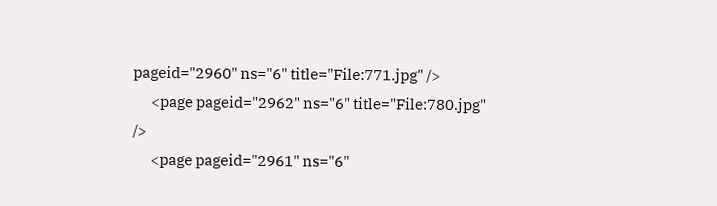pageid="2960" ns="6" title="File:771.jpg" />
      <page pageid="2962" ns="6" title="File:780.jpg" />
      <page pageid="2961" ns="6"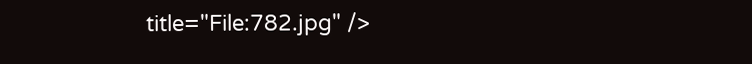title="File:782.jpg" />